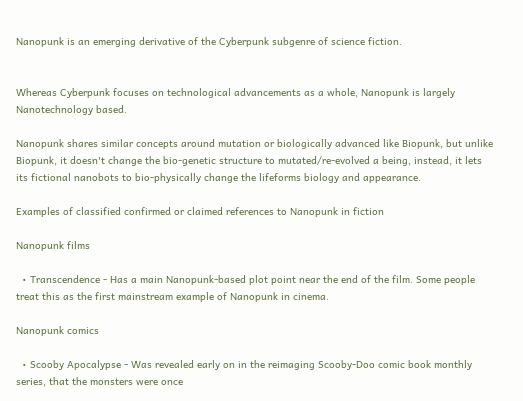Nanopunk is an emerging derivative of the Cyberpunk subgenre of science fiction.


Whereas Cyberpunk focuses on technological advancements as a whole, Nanopunk is largely Nanotechnology based.

Nanopunk shares similar concepts around mutation or biologically advanced like Biopunk, but unlike Biopunk, it doesn't change the bio-genetic structure to mutated/re-evolved a being, instead, it lets its fictional nanobots to bio-physically change the lifeforms biology and appearance.

Examples of classified confirmed or claimed references to Nanopunk in fiction

Nanopunk films

  • Transcendence - Has a main Nanopunk-based plot point near the end of the film. Some people treat this as the first mainstream example of Nanopunk in cinema.

Nanopunk comics

  • Scooby Apocalypse - Was revealed early on in the reimaging Scooby-Doo comic book monthly series, that the monsters were once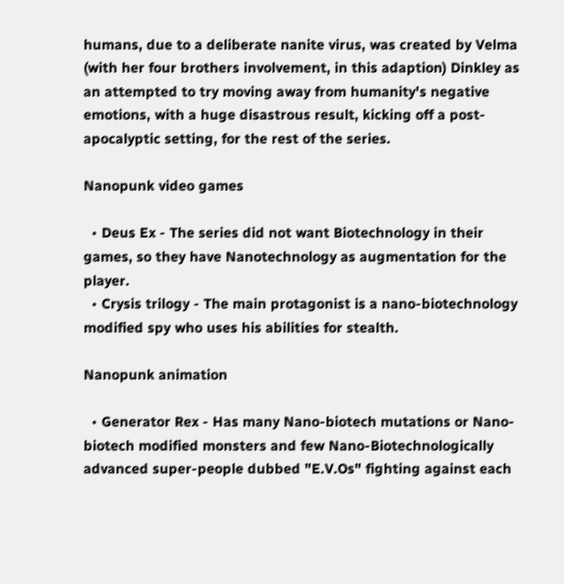humans, due to a deliberate nanite virus, was created by Velma (with her four brothers involvement, in this adaption) Dinkley as an attempted to try moving away from humanity's negative emotions, with a huge disastrous result, kicking off a post-apocalyptic setting, for the rest of the series.

Nanopunk video games

  • Deus Ex - The series did not want Biotechnology in their games, so they have Nanotechnology as augmentation for the player.
  • Crysis trilogy - The main protagonist is a nano-biotechnology modified spy who uses his abilities for stealth.

Nanopunk animation

  • Generator Rex - Has many Nano-biotech mutations or Nano-biotech modified monsters and few Nano-Biotechnologically advanced super-people dubbed "E.V.Os" fighting against each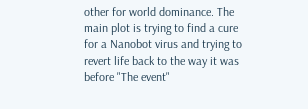other for world dominance. The main plot is trying to find a cure for a Nanobot virus and trying to revert life back to the way it was before "The event"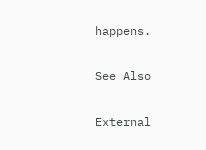happens.

See Also

External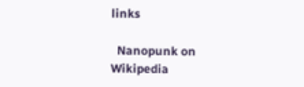links

  Nanopunk on Wikipedia